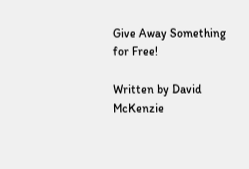Give Away Something for Free!

Written by David McKenzie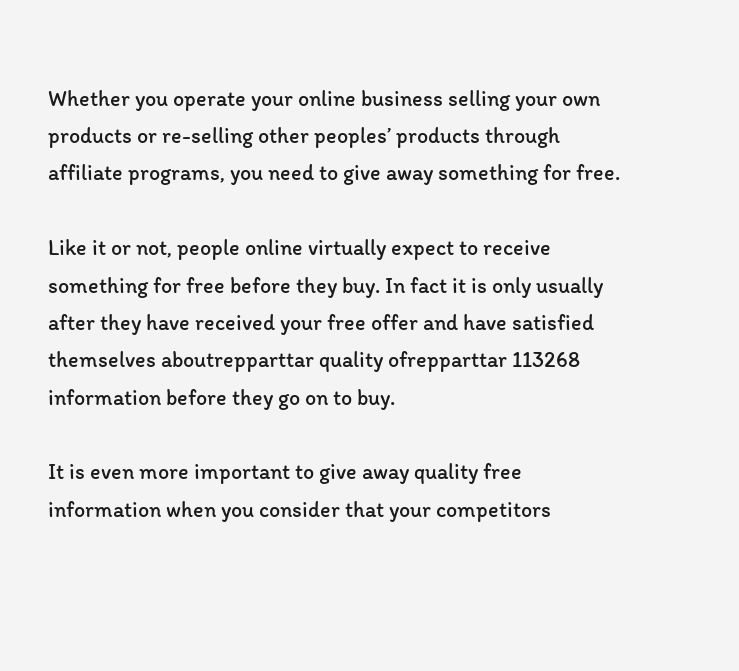Whether you operate your online business selling your own products or re-selling other peoples’ products through affiliate programs, you need to give away something for free.

Like it or not, people online virtually expect to receive something for free before they buy. In fact it is only usually after they have received your free offer and have satisfied themselves aboutrepparttar quality ofrepparttar 113268 information before they go on to buy.

It is even more important to give away quality free information when you consider that your competitors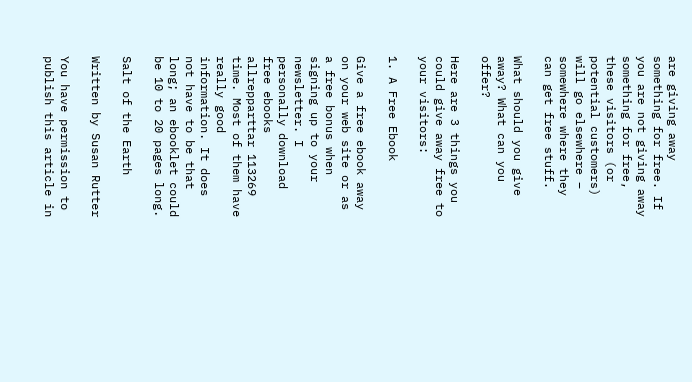are giving away something for free. If you are not giving away something for free, these visitors (or potential customers) will go elsewhere – somewhere where they can get free stuff.

What should you give away? What can you offer?

Here are 3 things you could give away free to your visitors:

1. A Free Ebook

Give a free ebook away on your web site or as a free bonus when signing up to your newsletter. I personally download free ebooks allrepparttar 113269 time. Most of them have really good information. It does not have to be that long; an ebooklet could be 10 to 20 pages long.

Salt of the Earth

Written by Susan Rutter

You have permission to publish this article in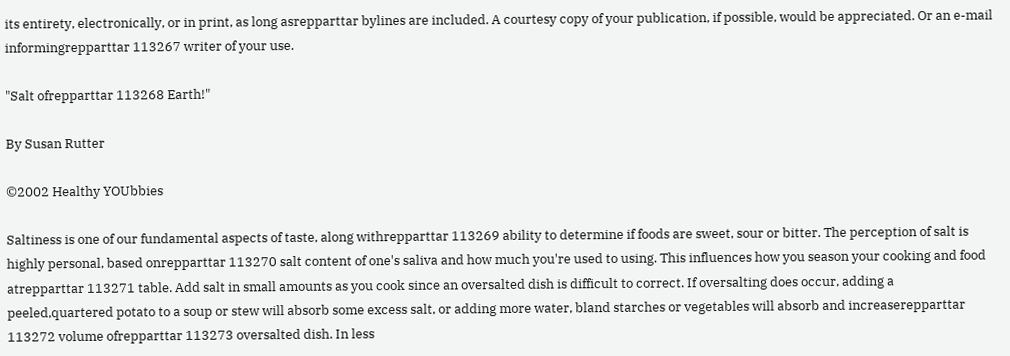its entirety, electronically, or in print, as long asrepparttar bylines are included. A courtesy copy of your publication, if possible, would be appreciated. Or an e-mail informingrepparttar 113267 writer of your use.

"Salt ofrepparttar 113268 Earth!"

By Susan Rutter

©2002 Healthy YOUbbies

Saltiness is one of our fundamental aspects of taste, along withrepparttar 113269 ability to determine if foods are sweet, sour or bitter. The perception of salt is highly personal, based onrepparttar 113270 salt content of one's saliva and how much you're used to using. This influences how you season your cooking and food atrepparttar 113271 table. Add salt in small amounts as you cook since an oversalted dish is difficult to correct. If oversalting does occur, adding a peeled,quartered potato to a soup or stew will absorb some excess salt, or adding more water, bland starches or vegetables will absorb and increaserepparttar 113272 volume ofrepparttar 113273 oversalted dish. In less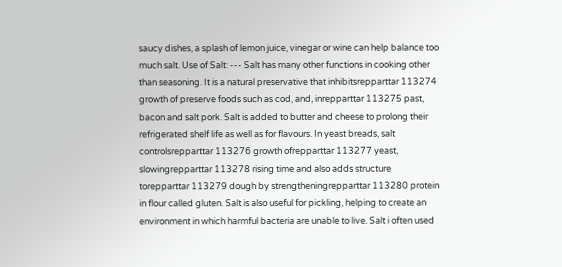saucy dishes, a splash of lemon juice, vinegar or wine can help balance too much salt. Use of Salt: --- Salt has many other functions in cooking other than seasoning. It is a natural preservative that inhibitsrepparttar 113274 growth of preserve foods such as cod, and, inrepparttar 113275 past, bacon and salt pork. Salt is added to butter and cheese to prolong their refrigerated shelf life as well as for flavours. In yeast breads, salt controlsrepparttar 113276 growth ofrepparttar 113277 yeast, slowingrepparttar 113278 rising time and also adds structure torepparttar 113279 dough by strengtheningrepparttar 113280 protein in flour called gluten. Salt is also useful for pickling, helping to create an environment in which harmful bacteria are unable to live. Salt i often used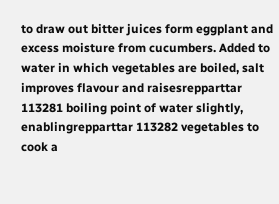to draw out bitter juices form eggplant and excess moisture from cucumbers. Added to water in which vegetables are boiled, salt improves flavour and raisesrepparttar 113281 boiling point of water slightly, enablingrepparttar 113282 vegetables to cook a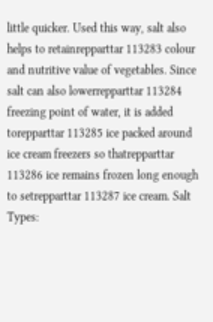little quicker. Used this way, salt also helps to retainrepparttar 113283 colour and nutritive value of vegetables. Since salt can also lowerrepparttar 113284 freezing point of water, it is added torepparttar 113285 ice packed around ice cream freezers so thatrepparttar 113286 ice remains frozen long enough to setrepparttar 113287 ice cream. Salt Types: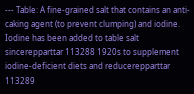--- Table: A fine-grained salt that contains an anti-caking agent (to prevent clumping) and iodine. Iodine has been added to table salt sincerepparttar 113288 1920s to supplement iodine-deficient diets and reducerepparttar 113289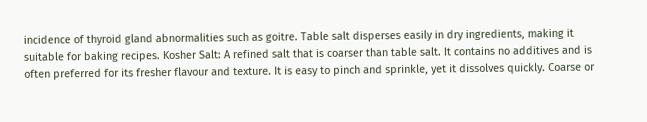incidence of thyroid gland abnormalities such as goitre. Table salt disperses easily in dry ingredients, making it suitable for baking recipes. Kosher Salt: A refined salt that is coarser than table salt. It contains no additives and is often preferred for its fresher flavour and texture. It is easy to pinch and sprinkle, yet it dissolves quickly. Coarse or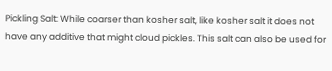Pickling Salt: While coarser than kosher salt, like kosher salt it does not have any additive that might cloud pickles. This salt can also be used for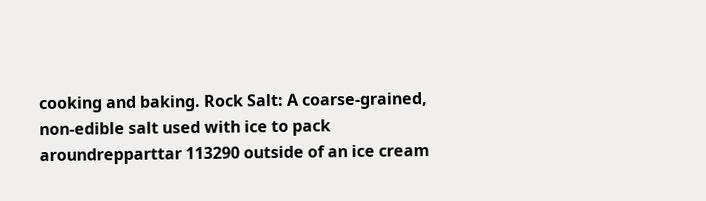cooking and baking. Rock Salt: A coarse-grained, non-edible salt used with ice to pack aroundrepparttar 113290 outside of an ice cream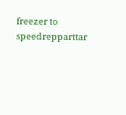freezer to speedrepparttar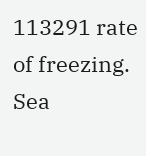113291 rate of freezing. Sea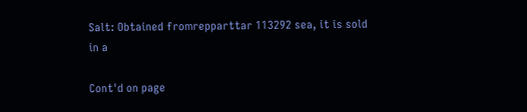Salt: Obtained fromrepparttar 113292 sea, it is sold in a

Cont'd on page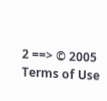2 ==> © 2005
Terms of Use